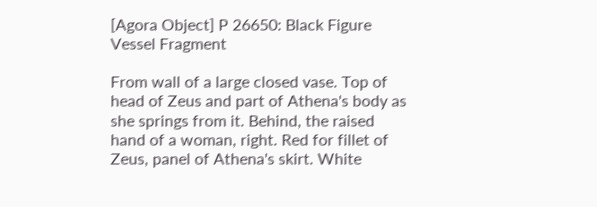[Agora Object] P 26650: Black Figure Vessel Fragment

From wall of a large closed vase. Top of head of Zeus and part of Athena's body as she springs from it. Behind, the raised hand of a woman, right. Red for fillet of Zeus, panel of Athena's skirt. White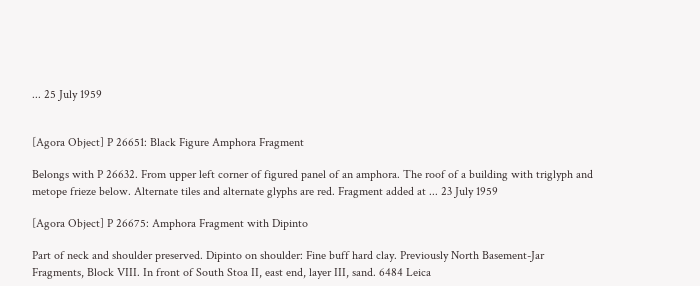... 25 July 1959


[Agora Object] P 26651: Black Figure Amphora Fragment

Belongs with P 26632. From upper left corner of figured panel of an amphora. The roof of a building with triglyph and metope frieze below. Alternate tiles and alternate glyphs are red. Fragment added at ... 23 July 1959

[Agora Object] P 26675: Amphora Fragment with Dipinto

Part of neck and shoulder preserved. Dipinto on shoulder: Fine buff hard clay. Previously North Basement-Jar Fragments, Block VIII. In front of South Stoa II, east end, layer III, sand. 6484 Leica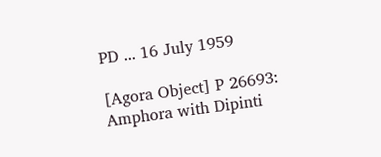PD ... 16 July 1959

[Agora Object] P 26693: Amphora with Dipinti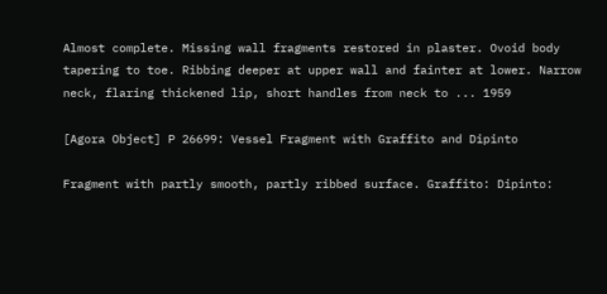Almost complete. Missing wall fragments restored in plaster. Ovoid body tapering to toe. Ribbing deeper at upper wall and fainter at lower. Narrow neck, flaring thickened lip, short handles from neck to ... 1959

[Agora Object] P 26699: Vessel Fragment with Graffito and Dipinto

Fragment with partly smooth, partly ribbed surface. Graffito: Dipinto: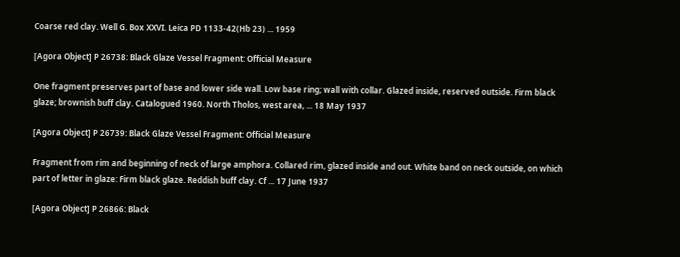Coarse red clay. Well G. Box XXVI. Leica PD 1133-42(Hb 23) ... 1959

[Agora Object] P 26738: Black Glaze Vessel Fragment: Official Measure

One fragment preserves part of base and lower side wall. Low base ring; wall with collar. Glazed inside, reserved outside. Firm black glaze; brownish buff clay. Catalogued 1960. North Tholos, west area, ... 18 May 1937

[Agora Object] P 26739: Black Glaze Vessel Fragment: Official Measure

Fragment from rim and beginning of neck of large amphora. Collared rim, glazed inside and out. White band on neck outside, on which part of letter in glaze: Firm black glaze. Reddish buff clay. Cf ... 17 June 1937

[Agora Object] P 26866: Black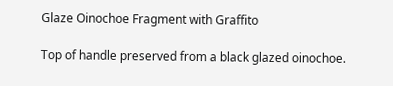Glaze Oinochoe Fragment with Graffito

Top of handle preserved from a black glazed oinochoe.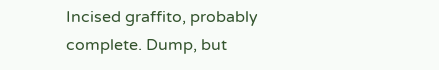Incised graffito, probably complete. Dump, but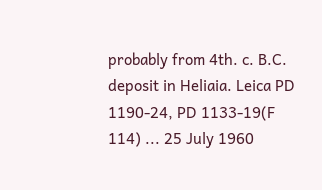probably from 4th. c. B.C. deposit in Heliaia. Leica PD 1190-24, PD 1133-19(F 114) ... 25 July 1960